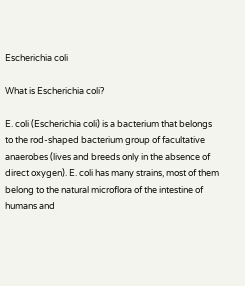Escherichia coli

What is Escherichia coli?

E. coli (Escherichia coli) is a bacterium that belongs to the rod-shaped bacterium group of facultative anaerobes (lives and breeds only in the absence of direct oxygen). E. coli has many strains, most of them belong to the natural microflora of the intestine of humans and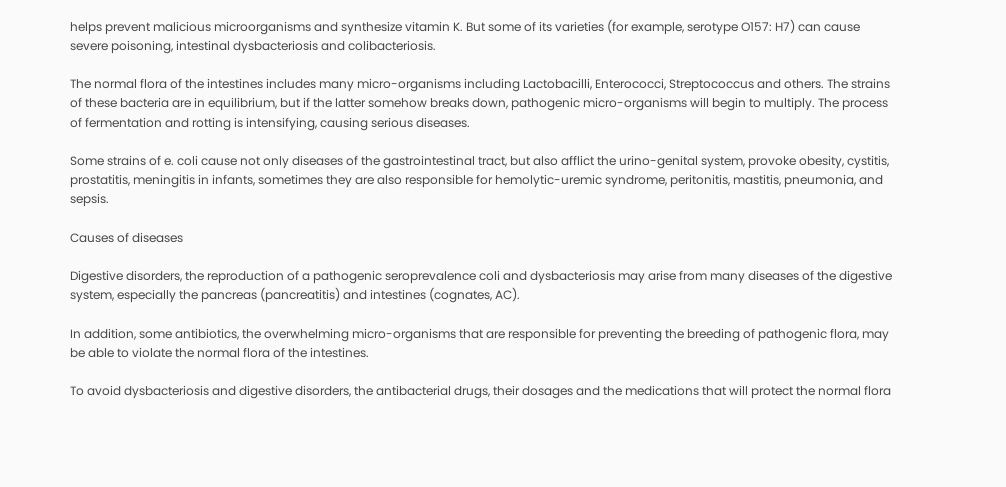helps prevent malicious microorganisms and synthesize vitamin K. But some of its varieties (for example, serotype O157: H7) can cause severe poisoning, intestinal dysbacteriosis and colibacteriosis.

The normal flora of the intestines includes many micro-organisms including Lactobacilli, Enterococci, Streptococcus and others. The strains of these bacteria are in equilibrium, but if the latter somehow breaks down, pathogenic micro-organisms will begin to multiply. The process of fermentation and rotting is intensifying, causing serious diseases.

Some strains of e. coli cause not only diseases of the gastrointestinal tract, but also afflict the urino-genital system, provoke obesity, cystitis, prostatitis, meningitis in infants, sometimes they are also responsible for hemolytic-uremic syndrome, peritonitis, mastitis, pneumonia, and sepsis.

Causes of diseases

Digestive disorders, the reproduction of a pathogenic seroprevalence coli and dysbacteriosis may arise from many diseases of the digestive system, especially the pancreas (pancreatitis) and intestines (cognates, AC).

In addition, some antibiotics, the overwhelming micro-organisms that are responsible for preventing the breeding of pathogenic flora, may be able to violate the normal flora of the intestines.

To avoid dysbacteriosis and digestive disorders, the antibacterial drugs, their dosages and the medications that will protect the normal flora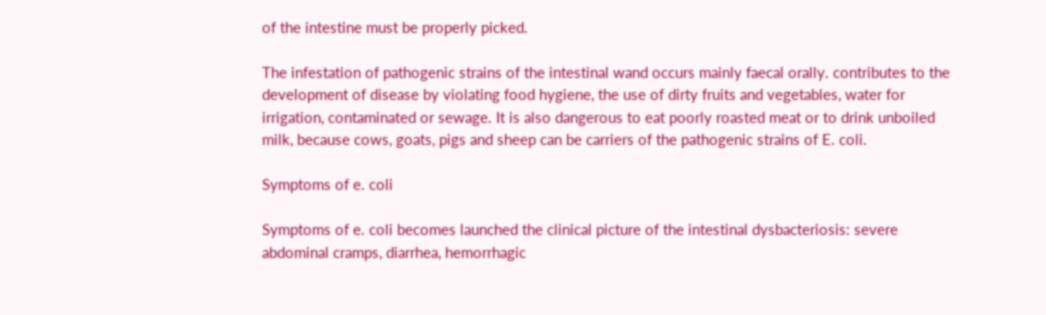of the intestine must be properly picked.

The infestation of pathogenic strains of the intestinal wand occurs mainly faecal orally. contributes to the development of disease by violating food hygiene, the use of dirty fruits and vegetables, water for irrigation, contaminated or sewage. It is also dangerous to eat poorly roasted meat or to drink unboiled milk, because cows, goats, pigs and sheep can be carriers of the pathogenic strains of E. coli.

Symptoms of e. coli

Symptoms of e. coli becomes launched the clinical picture of the intestinal dysbacteriosis: severe abdominal cramps, diarrhea, hemorrhagic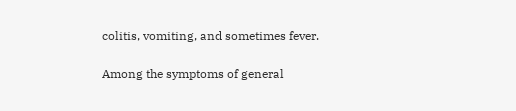colitis, vomiting, and sometimes fever.

Among the symptoms of general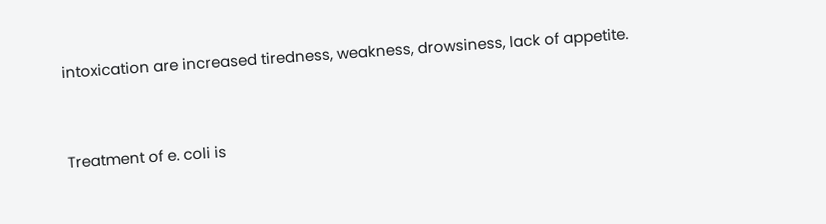intoxication are increased tiredness, weakness, drowsiness, lack of appetite.


Treatment of e. coli is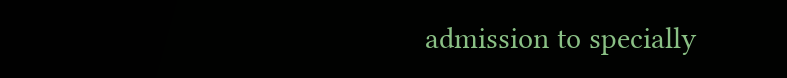admission to specially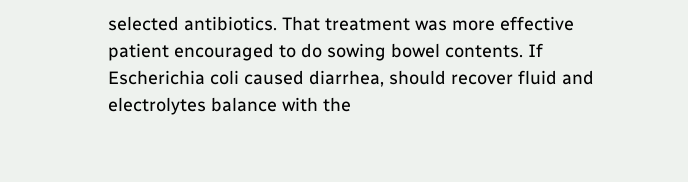selected antibiotics. That treatment was more effective patient encouraged to do sowing bowel contents. If Escherichia coli caused diarrhea, should recover fluid and electrolytes balance with the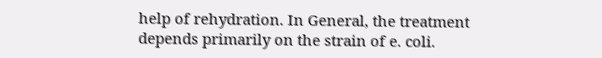help of rehydration. In General, the treatment depends primarily on the strain of e. coli.